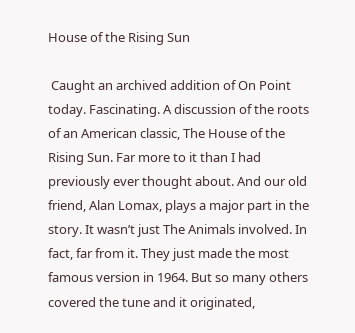House of the Rising Sun

 Caught an archived addition of On Point today. Fascinating. A discussion of the roots of an American classic, The House of the Rising Sun. Far more to it than I had previously ever thought about. And our old friend, Alan Lomax, plays a major part in the story. It wasn’t just The Animals involved. In fact, far from it. They just made the most famous version in 1964. But so many others covered the tune and it originated,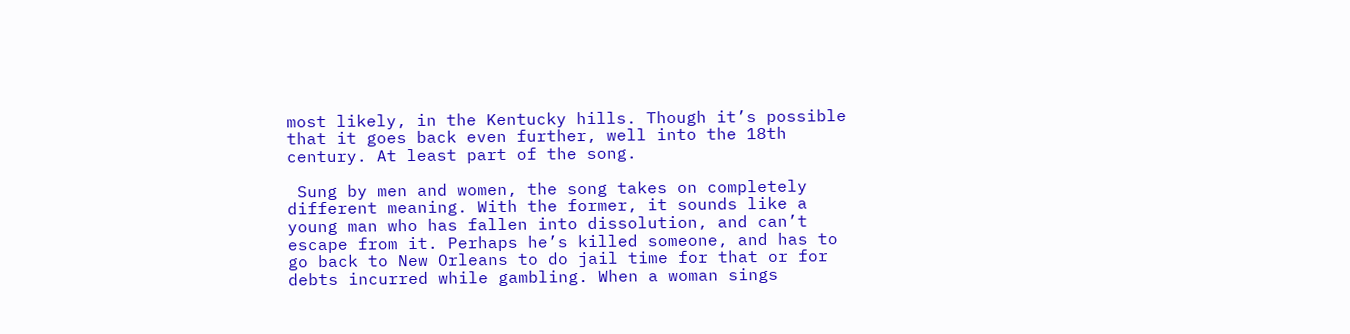most likely, in the Kentucky hills. Though it’s possible that it goes back even further, well into the 18th century. At least part of the song.

 Sung by men and women, the song takes on completely different meaning. With the former, it sounds like a young man who has fallen into dissolution, and can’t escape from it. Perhaps he’s killed someone, and has to go back to New Orleans to do jail time for that or for debts incurred while gambling. When a woman sings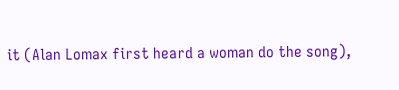it (Alan Lomax first heard a woman do the song),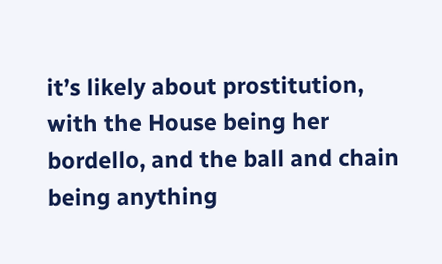it’s likely about prostitution, with the House being her bordello, and the ball and chain being anything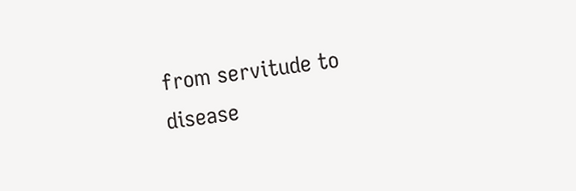from servitude to disease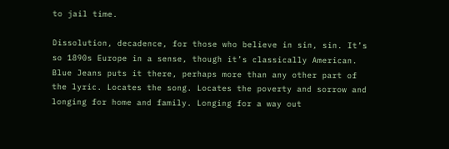to jail time.

Dissolution, decadence, for those who believe in sin, sin. It’s so 1890s Europe in a sense, though it’s classically American. Blue Jeans puts it there, perhaps more than any other part of the lyric. Locates the song. Locates the poverty and sorrow and longing for home and family. Longing for a way out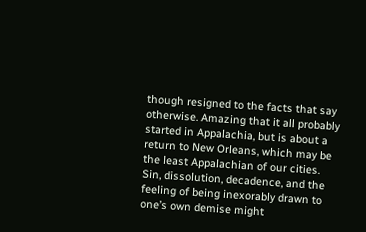though resigned to the facts that say otherwise. Amazing that it all probably started in Appalachia, but is about a return to New Orleans, which may be the least Appalachian of our cities. Sin, dissolution, decadence, and the feeling of being inexorably drawn to one’s own demise might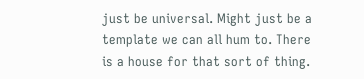just be universal. Might just be a template we can all hum to. There is a house for that sort of thing.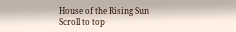House of the Rising Sun
Scroll to top